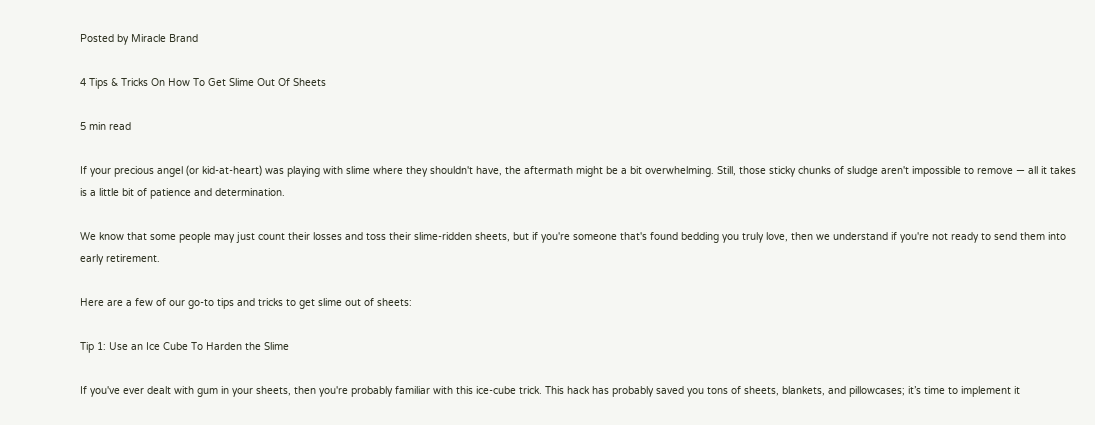Posted by Miracle Brand

4 Tips & Tricks On How To Get Slime Out Of Sheets

5 min read

If your precious angel (or kid-at-heart) was playing with slime where they shouldn't have, the aftermath might be a bit overwhelming. Still, those sticky chunks of sludge aren't impossible to remove — all it takes is a little bit of patience and determination.

We know that some people may just count their losses and toss their slime-ridden sheets, but if you're someone that's found bedding you truly love, then we understand if you're not ready to send them into early retirement.

Here are a few of our go-to tips and tricks to get slime out of sheets:

Tip 1: Use an Ice Cube To Harden the Slime

If you've ever dealt with gum in your sheets, then you're probably familiar with this ice-cube trick. This hack has probably saved you tons of sheets, blankets, and pillowcases; it’s time to implement it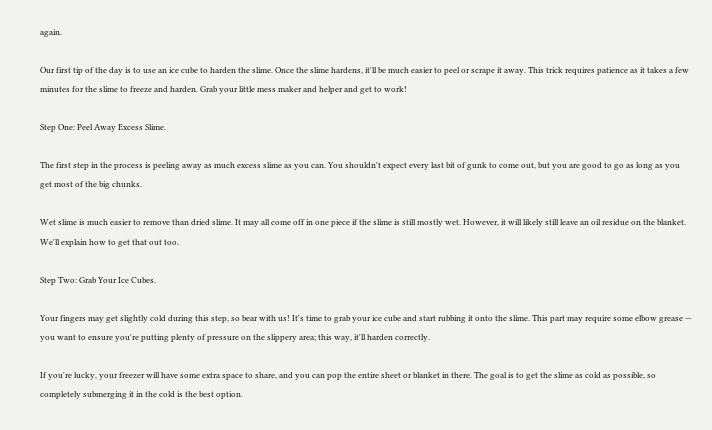again.

Our first tip of the day is to use an ice cube to harden the slime. Once the slime hardens, it'll be much easier to peel or scrape it away. This trick requires patience as it takes a few minutes for the slime to freeze and harden. Grab your little mess maker and helper and get to work!

Step One: Peel Away Excess Slime.

The first step in the process is peeling away as much excess slime as you can. You shouldn't expect every last bit of gunk to come out, but you are good to go as long as you get most of the big chunks.

Wet slime is much easier to remove than dried slime. It may all come off in one piece if the slime is still mostly wet. However, it will likely still leave an oil residue on the blanket. We'll explain how to get that out too.

Step Two: Grab Your Ice Cubes.

Your fingers may get slightly cold during this step, so bear with us! It's time to grab your ice cube and start rubbing it onto the slime. This part may require some elbow grease — you want to ensure you're putting plenty of pressure on the slippery area; this way, it'll harden correctly.

If you're lucky, your freezer will have some extra space to share, and you can pop the entire sheet or blanket in there. The goal is to get the slime as cold as possible, so completely submerging it in the cold is the best option.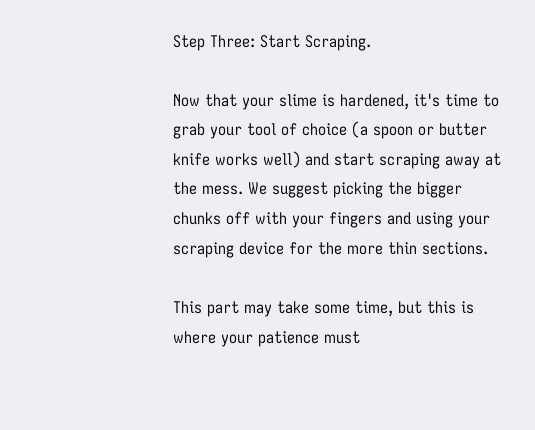Step Three: Start Scraping.

Now that your slime is hardened, it's time to grab your tool of choice (a spoon or butter knife works well) and start scraping away at the mess. We suggest picking the bigger chunks off with your fingers and using your scraping device for the more thin sections.

This part may take some time, but this is where your patience must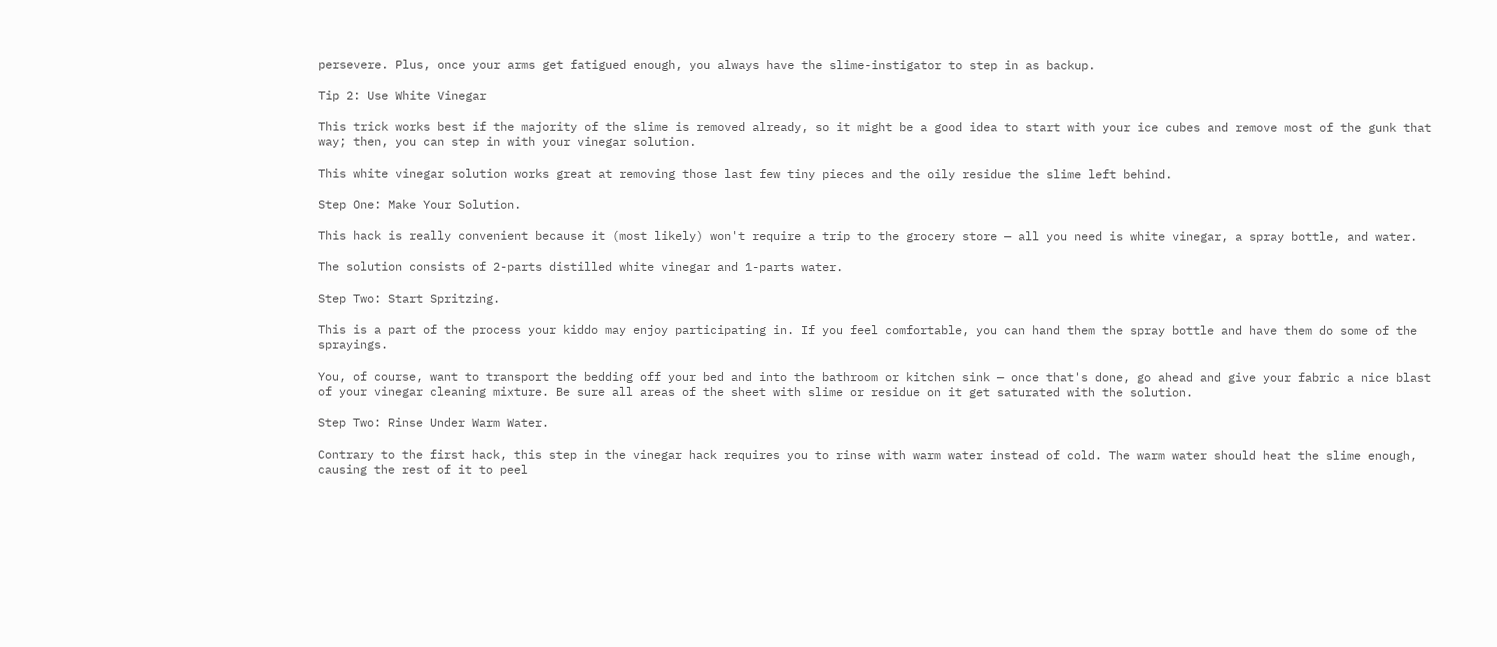persevere. Plus, once your arms get fatigued enough, you always have the slime-instigator to step in as backup.

Tip 2: Use White Vinegar

This trick works best if the majority of the slime is removed already, so it might be a good idea to start with your ice cubes and remove most of the gunk that way; then, you can step in with your vinegar solution.

This white vinegar solution works great at removing those last few tiny pieces and the oily residue the slime left behind.

Step One: Make Your Solution.

This hack is really convenient because it (most likely) won't require a trip to the grocery store — all you need is white vinegar, a spray bottle, and water.

The solution consists of 2-parts distilled white vinegar and 1-parts water.

Step Two: Start Spritzing.

This is a part of the process your kiddo may enjoy participating in. If you feel comfortable, you can hand them the spray bottle and have them do some of the sprayings.

You, of course, want to transport the bedding off your bed and into the bathroom or kitchen sink — once that's done, go ahead and give your fabric a nice blast of your vinegar cleaning mixture. Be sure all areas of the sheet with slime or residue on it get saturated with the solution.

Step Two: Rinse Under Warm Water.

Contrary to the first hack, this step in the vinegar hack requires you to rinse with warm water instead of cold. The warm water should heat the slime enough, causing the rest of it to peel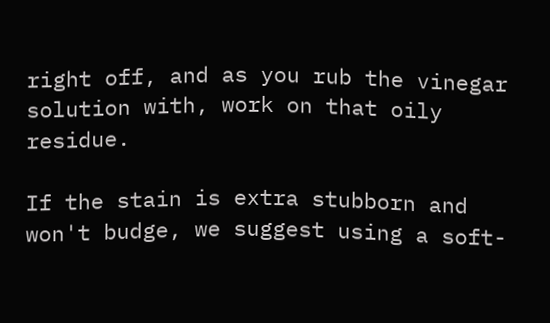right off, and as you rub the vinegar solution with, work on that oily residue.

If the stain is extra stubborn and won't budge, we suggest using a soft-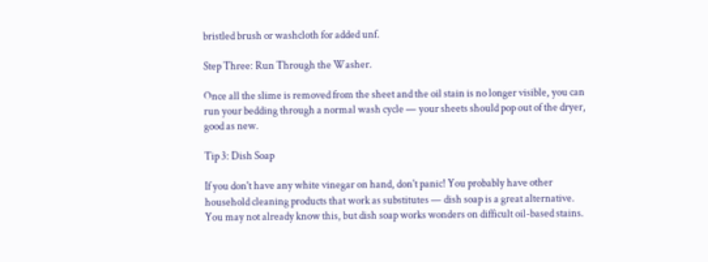bristled brush or washcloth for added unf.

Step Three: Run Through the Washer.

Once all the slime is removed from the sheet and the oil stain is no longer visible, you can run your bedding through a normal wash cycle — your sheets should pop out of the dryer, good as new.

Tip 3: Dish Soap

If you don't have any white vinegar on hand, don't panic! You probably have other household cleaning products that work as substitutes — dish soap is a great alternative. You may not already know this, but dish soap works wonders on difficult oil-based stains.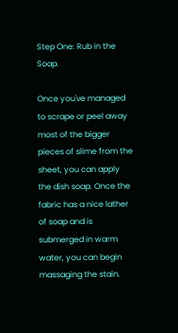Step One: Rub in the Soap.

Once you've managed to scrape or peel away most of the bigger pieces of slime from the sheet, you can apply the dish soap. Once the fabric has a nice lather of soap and is submerged in warm water, you can begin massaging the stain.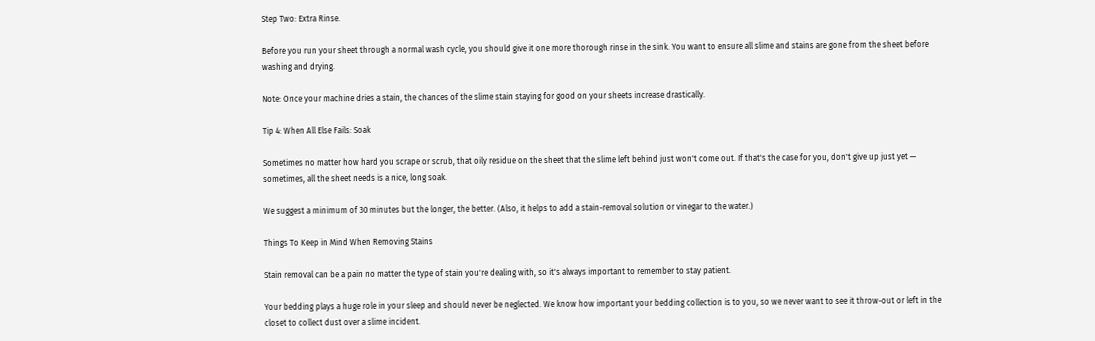Step Two: Extra Rinse.

Before you run your sheet through a normal wash cycle, you should give it one more thorough rinse in the sink. You want to ensure all slime and stains are gone from the sheet before washing and drying.

Note: Once your machine dries a stain, the chances of the slime stain staying for good on your sheets increase drastically.

Tip 4: When All Else Fails: Soak

Sometimes no matter how hard you scrape or scrub, that oily residue on the sheet that the slime left behind just won't come out. If that's the case for you, don't give up just yet — sometimes, all the sheet needs is a nice, long soak.

We suggest a minimum of 30 minutes but the longer, the better. (Also, it helps to add a stain-removal solution or vinegar to the water.)

Things To Keep in Mind When Removing Stains

Stain removal can be a pain no matter the type of stain you're dealing with, so it's always important to remember to stay patient.

Your bedding plays a huge role in your sleep and should never be neglected. We know how important your bedding collection is to you, so we never want to see it throw-out or left in the closet to collect dust over a slime incident.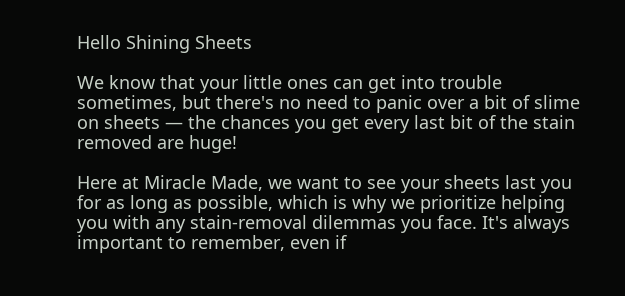Hello Shining Sheets

We know that your little ones can get into trouble sometimes, but there's no need to panic over a bit of slime on sheets — the chances you get every last bit of the stain removed are huge!

Here at Miracle Made, we want to see your sheets last you for as long as possible, which is why we prioritize helping you with any stain-removal dilemmas you face. It's always important to remember, even if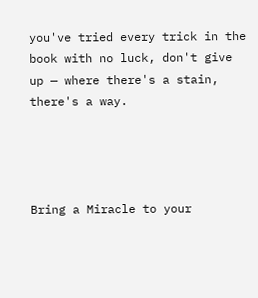you've tried every trick in the book with no luck, don't give up — where there's a stain, there's a way.




Bring a Miracle to your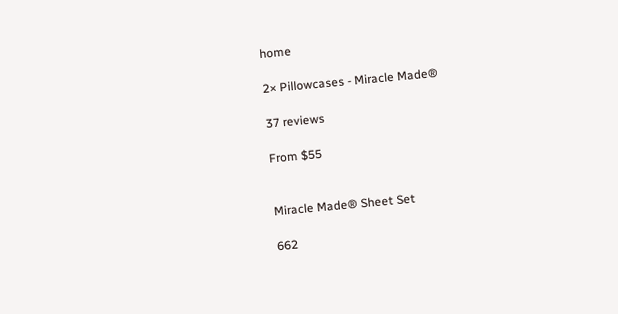home

2× Pillowcases - Miracle Made®

37 reviews

From $55


Miracle Made® Sheet Set

662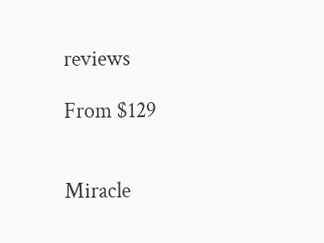reviews

From $129


Miracle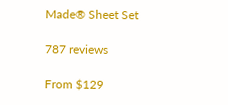Made® Sheet Set

787 reviews

From $129